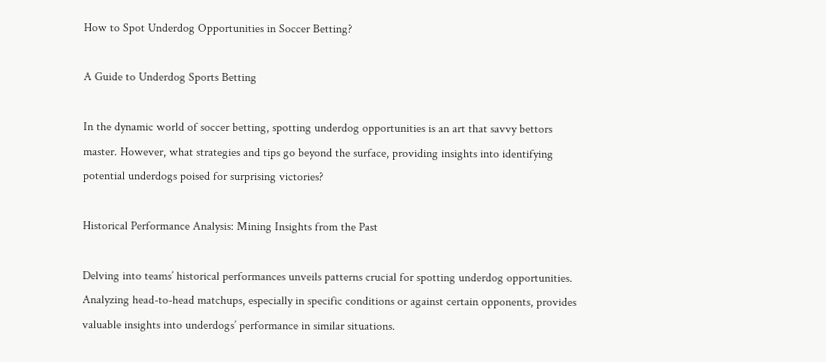How to Spot Underdog Opportunities in Soccer Betting?

A Guide to Underdog Sports Betting

In the dynamic world of soccer betting, spotting underdog opportunities is an art that savvy bettors master. However, what strategies and tips go beyond the surface, providing insights into identifying potential underdogs poised for surprising victories?

Historical Performance Analysis: Mining Insights from the Past

Delving into teams’ historical performances unveils patterns crucial for spotting underdog opportunities. Analyzing head-to-head matchups, especially in specific conditions or against certain opponents, provides valuable insights into underdogs’ performance in similar situations.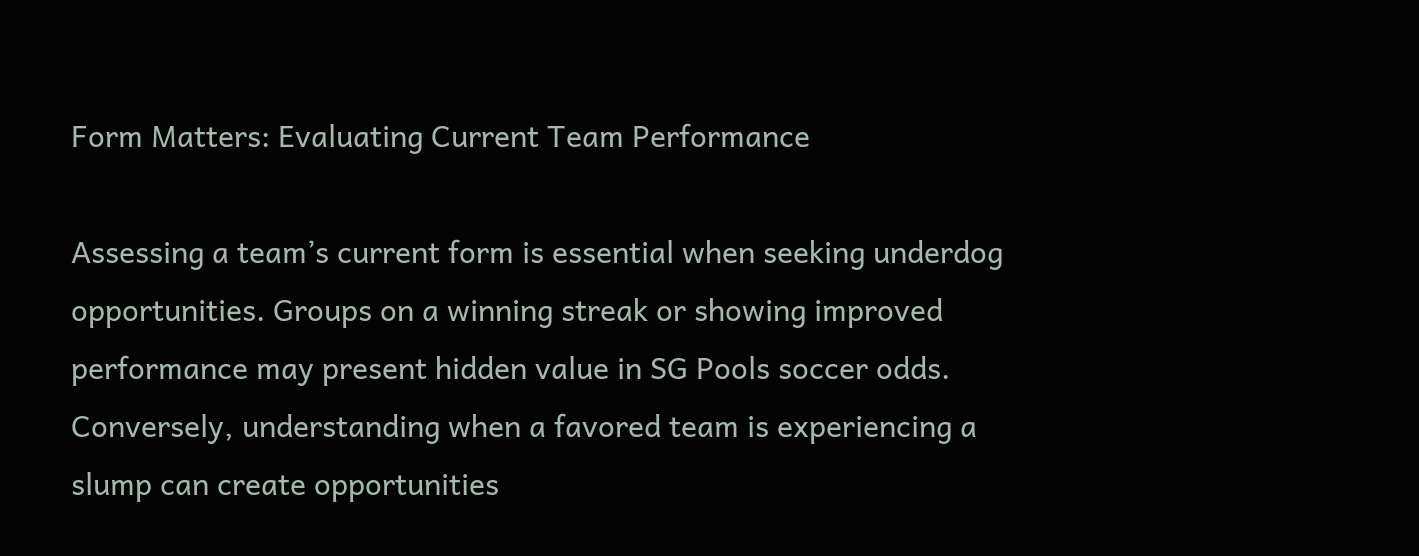Form Matters: Evaluating Current Team Performance

Assessing a team’s current form is essential when seeking underdog opportunities. Groups on a winning streak or showing improved performance may present hidden value in SG Pools soccer odds. Conversely, understanding when a favored team is experiencing a slump can create opportunities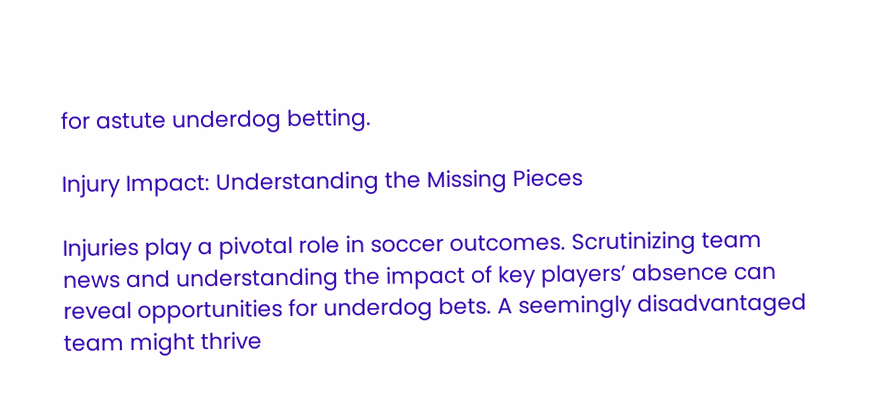for astute underdog betting.

Injury Impact: Understanding the Missing Pieces

Injuries play a pivotal role in soccer outcomes. Scrutinizing team news and understanding the impact of key players’ absence can reveal opportunities for underdog bets. A seemingly disadvantaged team might thrive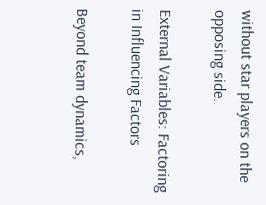without star players on the opposing side.

External Variables: Factoring in Influencing Factors

Beyond team dynamics,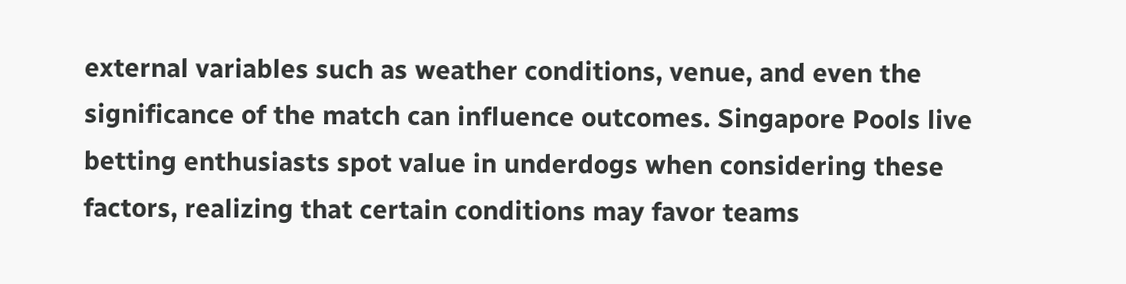external variables such as weather conditions, venue, and even the significance of the match can influence outcomes. Singapore Pools live betting enthusiasts spot value in underdogs when considering these factors, realizing that certain conditions may favor teams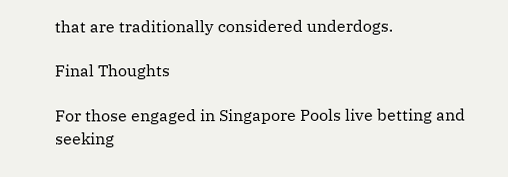that are traditionally considered underdogs.

Final Thoughts

For those engaged in Singapore Pools live betting and seeking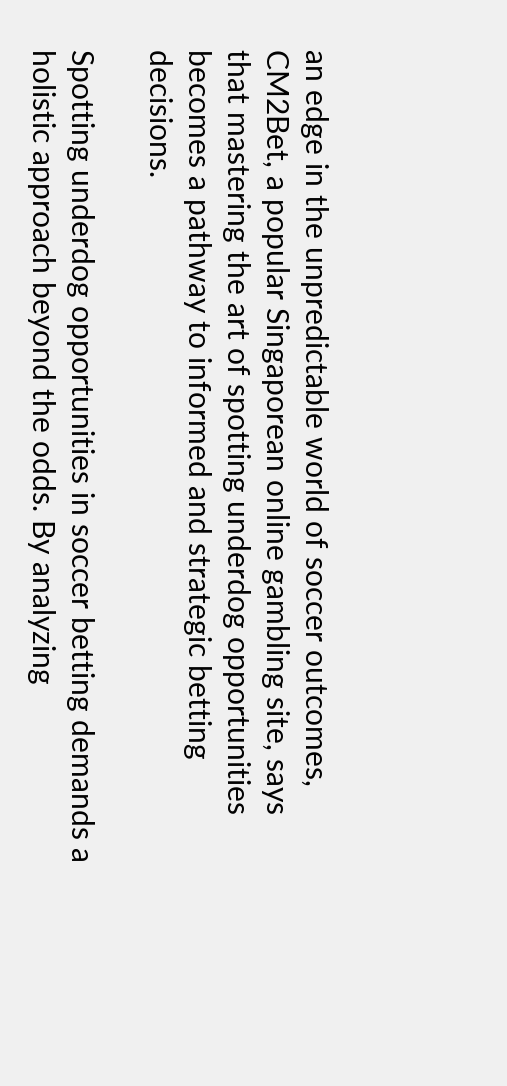an edge in the unpredictable world of soccer outcomes, CM2Bet, a popular Singaporean online gambling site, says that mastering the art of spotting underdog opportunities becomes a pathway to informed and strategic betting decisions.

Spotting underdog opportunities in soccer betting demands a holistic approach beyond the odds. By analyzing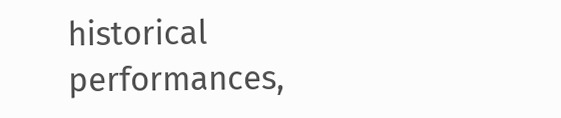historical performances,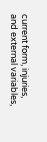current form, injuries, and external variables,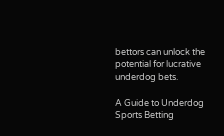bettors can unlock the potential for lucrative underdog bets.

A Guide to Underdog Sports Betting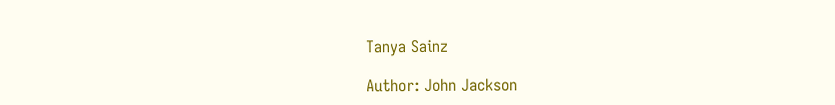Tanya Sainz

Author: John Jackson